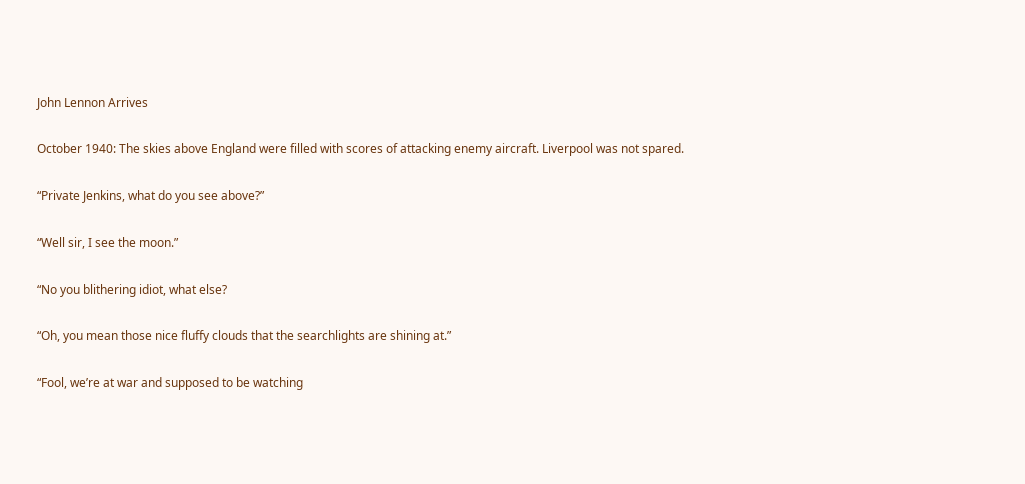John Lennon Arrives

October 1940: The skies above England were filled with scores of attacking enemy aircraft. Liverpool was not spared.

“Private Jenkins, what do you see above?”

“Well sir, I see the moon.”

“No you blithering idiot, what else?

“Oh, you mean those nice fluffy clouds that the searchlights are shining at.”

“Fool, we’re at war and supposed to be watching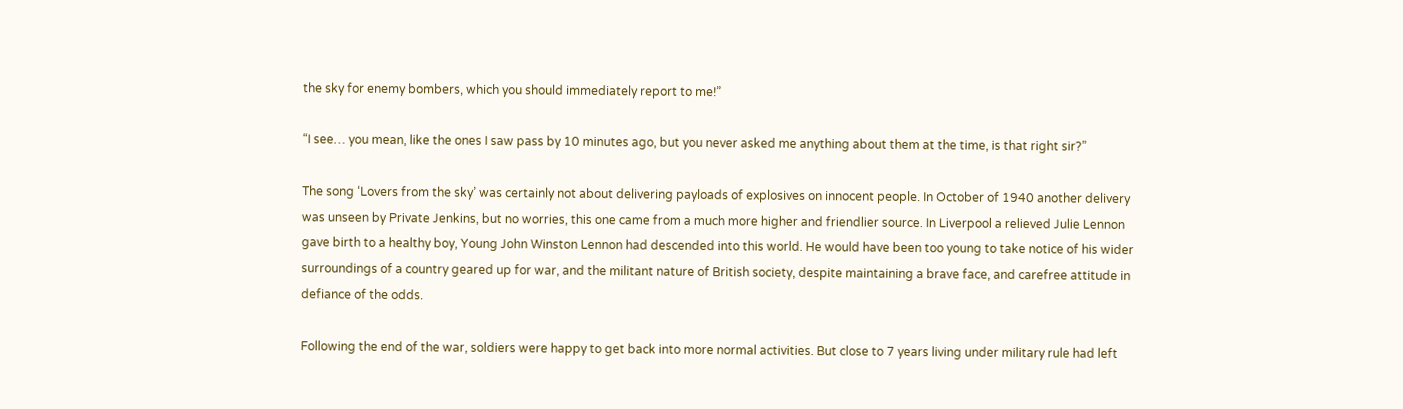the sky for enemy bombers, which you should immediately report to me!”

“I see… you mean, like the ones I saw pass by 10 minutes ago, but you never asked me anything about them at the time, is that right sir?”

The song ‘Lovers from the sky’ was certainly not about delivering payloads of explosives on innocent people. In October of 1940 another delivery was unseen by Private Jenkins, but no worries, this one came from a much more higher and friendlier source. In Liverpool a relieved Julie Lennon gave birth to a healthy boy, Young John Winston Lennon had descended into this world. He would have been too young to take notice of his wider surroundings of a country geared up for war, and the militant nature of British society, despite maintaining a brave face, and carefree attitude in defiance of the odds.

Following the end of the war, soldiers were happy to get back into more normal activities. But close to 7 years living under military rule had left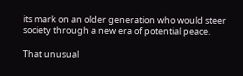its mark on an older generation who would steer society through a new era of potential peace.

That unusual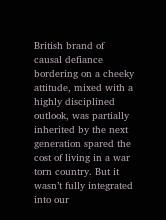British brand of causal defiance bordering on a cheeky attitude, mixed with a highly disciplined outlook, was partially inherited by the next generation spared the cost of living in a war torn country. But it wasn’t fully integrated into our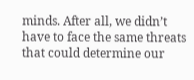minds. After all, we didn’t have to face the same threats that could determine our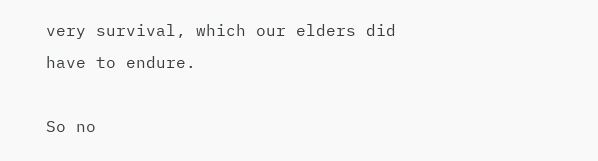very survival, which our elders did have to endure.

So no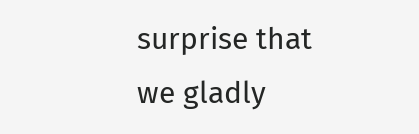surprise that we gladly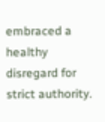embraced a healthy disregard for strict authority.